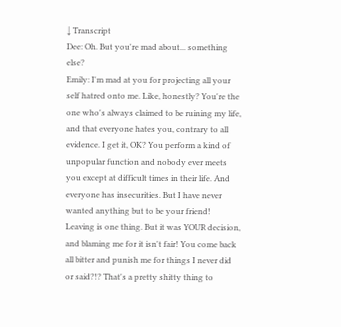↓ Transcript
Dee: Oh. But you're mad about... something else?
Emily: I'm mad at you for projecting all your self hatred onto me. Like, honestly? You're the one who's always claimed to be ruining my life, and that everyone hates you, contrary to all evidence. I get it, OK? You perform a kind of unpopular function and nobody ever meets you except at difficult times in their life. And everyone has insecurities. But I have never wanted anything but to be your friend! Leaving is one thing. But it was YOUR decision, and blaming me for it isn't fair! You come back all bitter and punish me for things I never did or said?!? That's a pretty shitty thing to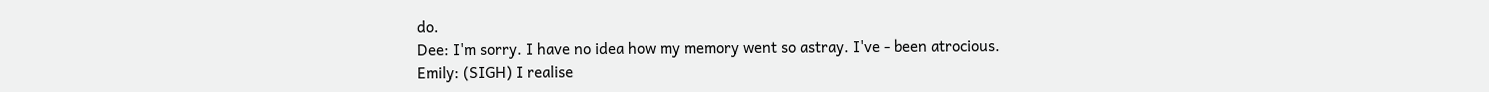do.
Dee: I'm sorry. I have no idea how my memory went so astray. I've - been atrocious.
Emily: (SIGH) I realise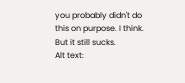you probably didn't do this on purpose. I think. But it still sucks.
Alt text: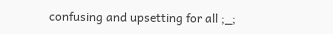confusing and upsetting for all ;_;